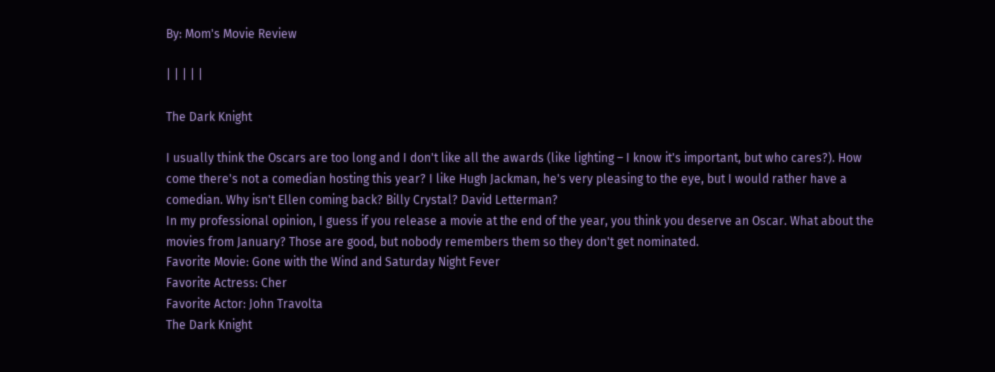By: Mom's Movie Review

| | | | |

The Dark Knight

I usually think the Oscars are too long and I don't like all the awards (like lighting – I know it's important, but who cares?). How come there's not a comedian hosting this year? I like Hugh Jackman, he's very pleasing to the eye, but I would rather have a comedian. Why isn't Ellen coming back? Billy Crystal? David Letterman?
In my professional opinion, I guess if you release a movie at the end of the year, you think you deserve an Oscar. What about the movies from January? Those are good, but nobody remembers them so they don't get nominated.
Favorite Movie: Gone with the Wind and Saturday Night Fever
Favorite Actress: Cher
Favorite Actor: John Travolta
The Dark Knight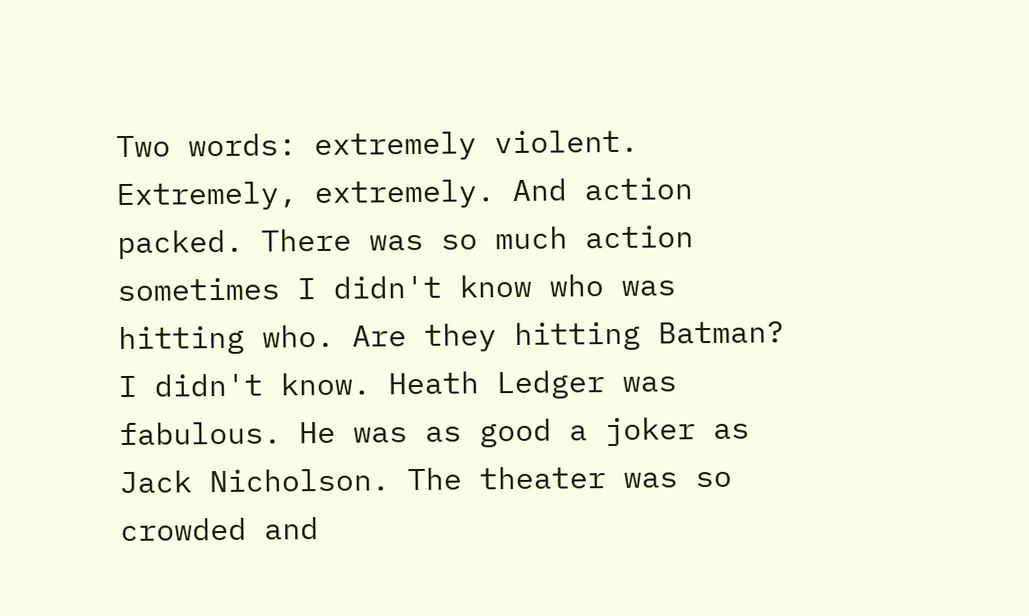Two words: extremely violent. Extremely, extremely. And action packed. There was so much action sometimes I didn't know who was hitting who. Are they hitting Batman? I didn't know. Heath Ledger was fabulous. He was as good a joker as Jack Nicholson. The theater was so crowded and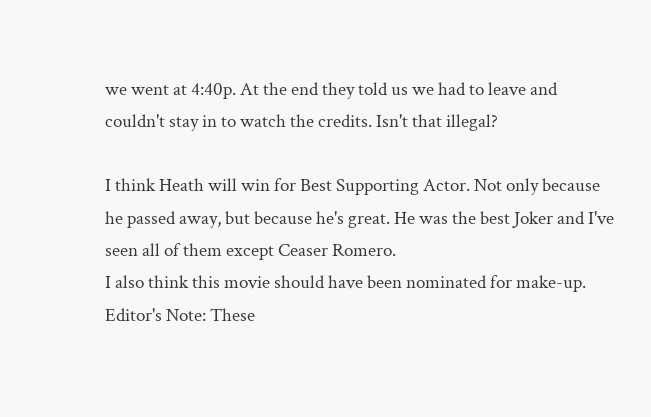we went at 4:40p. At the end they told us we had to leave and couldn't stay in to watch the credits. Isn't that illegal?

I think Heath will win for Best Supporting Actor. Not only because he passed away, but because he's great. He was the best Joker and I've seen all of them except Ceaser Romero.
I also think this movie should have been nominated for make-up.
Editor's Note: These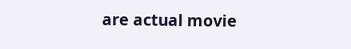are actual movie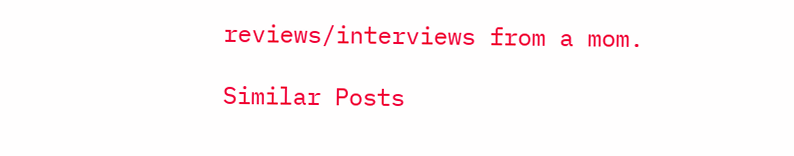reviews/interviews from a mom.

Similar Posts